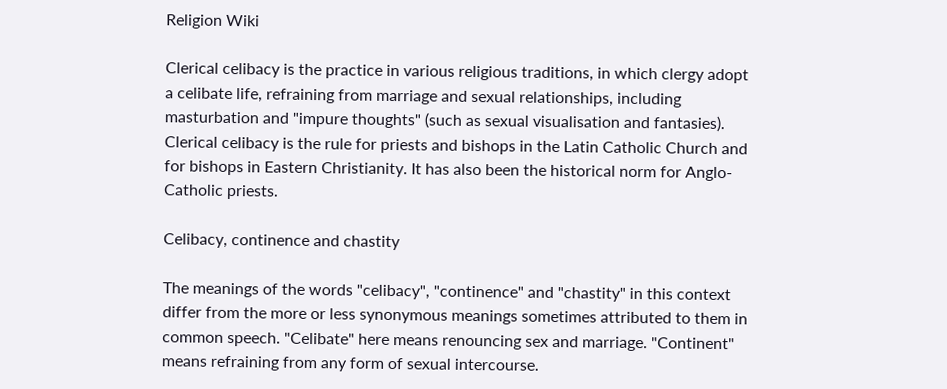Religion Wiki

Clerical celibacy is the practice in various religious traditions, in which clergy adopt a celibate life, refraining from marriage and sexual relationships, including masturbation and "impure thoughts" (such as sexual visualisation and fantasies). Clerical celibacy is the rule for priests and bishops in the Latin Catholic Church and for bishops in Eastern Christianity. It has also been the historical norm for Anglo-Catholic priests.

Celibacy, continence and chastity

The meanings of the words "celibacy", "continence" and "chastity" in this context differ from the more or less synonymous meanings sometimes attributed to them in common speech. "Celibate" here means renouncing sex and marriage. "Continent" means refraining from any form of sexual intercourse.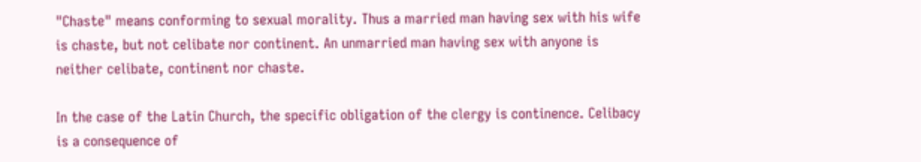"Chaste" means conforming to sexual morality. Thus a married man having sex with his wife is chaste, but not celibate nor continent. An unmarried man having sex with anyone is neither celibate, continent nor chaste.

In the case of the Latin Church, the specific obligation of the clergy is continence. Celibacy is a consequence of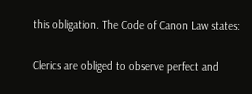this obligation. The Code of Canon Law states:

Clerics are obliged to observe perfect and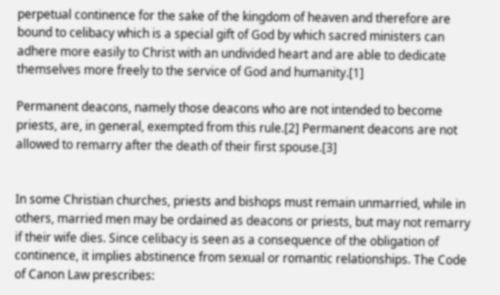perpetual continence for the sake of the kingdom of heaven and therefore are bound to celibacy which is a special gift of God by which sacred ministers can adhere more easily to Christ with an undivided heart and are able to dedicate themselves more freely to the service of God and humanity.[1]

Permanent deacons, namely those deacons who are not intended to become priests, are, in general, exempted from this rule.[2] Permanent deacons are not allowed to remarry after the death of their first spouse.[3]


In some Christian churches, priests and bishops must remain unmarried, while in others, married men may be ordained as deacons or priests, but may not remarry if their wife dies. Since celibacy is seen as a consequence of the obligation of continence, it implies abstinence from sexual or romantic relationships. The Code of Canon Law prescribes: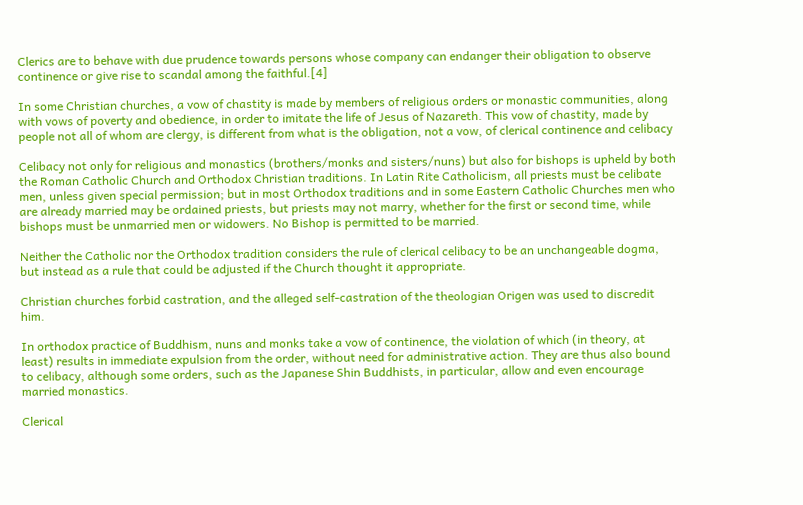Clerics are to behave with due prudence towards persons whose company can endanger their obligation to observe continence or give rise to scandal among the faithful.[4]

In some Christian churches, a vow of chastity is made by members of religious orders or monastic communities, along with vows of poverty and obedience, in order to imitate the life of Jesus of Nazareth. This vow of chastity, made by people not all of whom are clergy, is different from what is the obligation, not a vow, of clerical continence and celibacy

Celibacy not only for religious and monastics (brothers/monks and sisters/nuns) but also for bishops is upheld by both the Roman Catholic Church and Orthodox Christian traditions. In Latin Rite Catholicism, all priests must be celibate men, unless given special permission; but in most Orthodox traditions and in some Eastern Catholic Churches men who are already married may be ordained priests, but priests may not marry, whether for the first or second time, while bishops must be unmarried men or widowers. No Bishop is permitted to be married.

Neither the Catholic nor the Orthodox tradition considers the rule of clerical celibacy to be an unchangeable dogma, but instead as a rule that could be adjusted if the Church thought it appropriate.

Christian churches forbid castration, and the alleged self-castration of the theologian Origen was used to discredit him.

In orthodox practice of Buddhism, nuns and monks take a vow of continence, the violation of which (in theory, at least) results in immediate expulsion from the order, without need for administrative action. They are thus also bound to celibacy, although some orders, such as the Japanese Shin Buddhists, in particular, allow and even encourage married monastics.

Clerical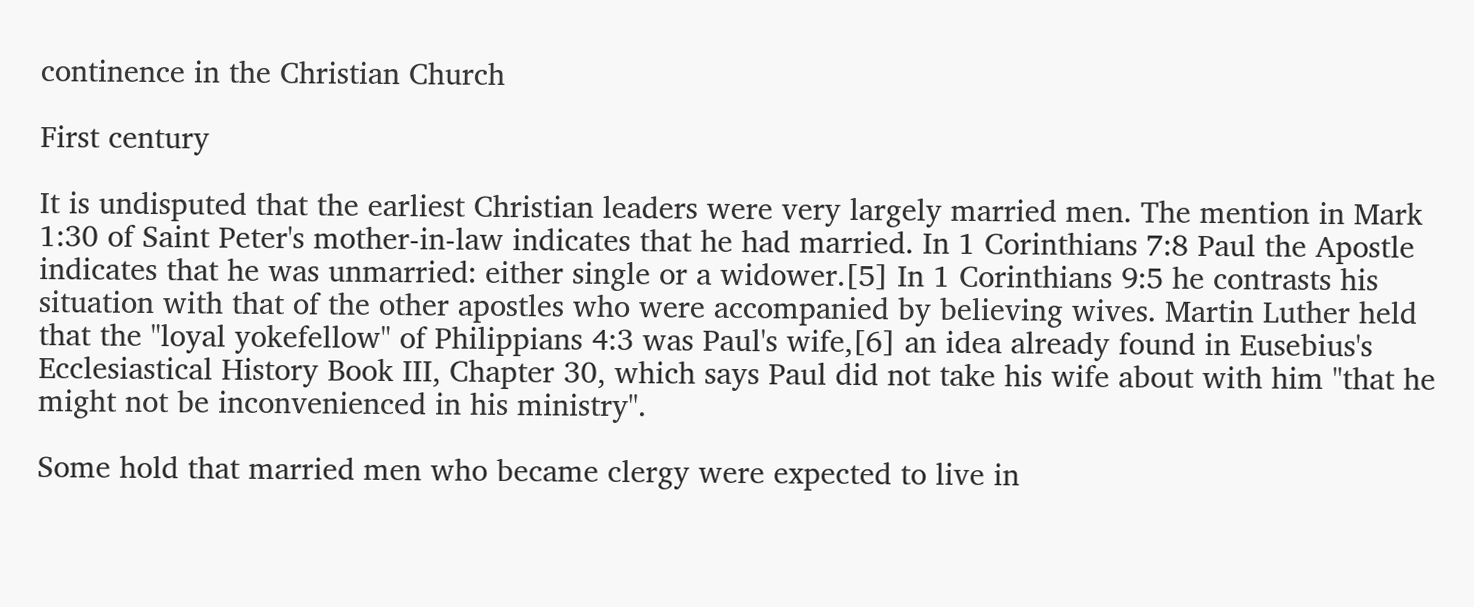continence in the Christian Church

First century

It is undisputed that the earliest Christian leaders were very largely married men. The mention in Mark 1:30 of Saint Peter's mother-in-law indicates that he had married. In 1 Corinthians 7:8 Paul the Apostle indicates that he was unmarried: either single or a widower.[5] In 1 Corinthians 9:5 he contrasts his situation with that of the other apostles who were accompanied by believing wives. Martin Luther held that the "loyal yokefellow" of Philippians 4:3 was Paul's wife,[6] an idea already found in Eusebius's Ecclesiastical History Book III, Chapter 30, which says Paul did not take his wife about with him "that he might not be inconvenienced in his ministry".

Some hold that married men who became clergy were expected to live in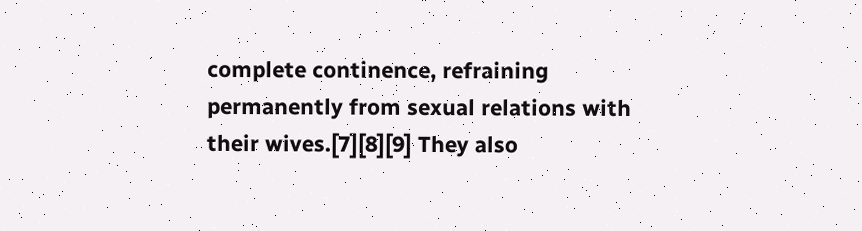complete continence, refraining permanently from sexual relations with their wives.[7][8][9] They also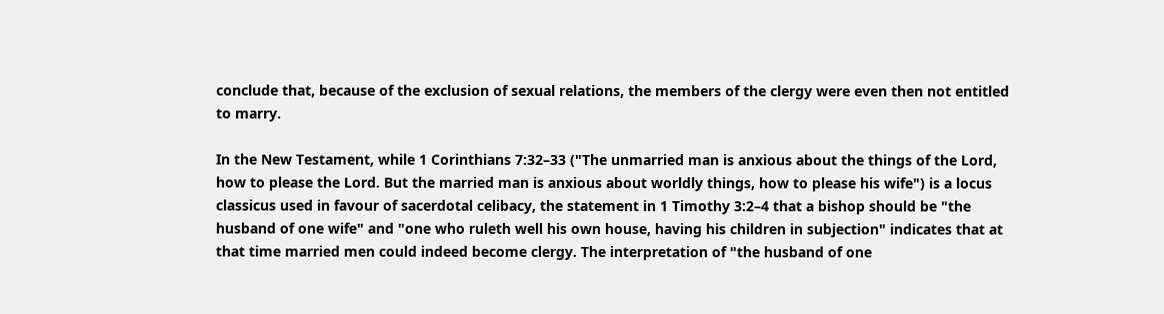conclude that, because of the exclusion of sexual relations, the members of the clergy were even then not entitled to marry.

In the New Testament, while 1 Corinthians 7:32–33 ("The unmarried man is anxious about the things of the Lord, how to please the Lord. But the married man is anxious about worldly things, how to please his wife") is a locus classicus used in favour of sacerdotal celibacy, the statement in 1 Timothy 3:2–4 that a bishop should be "the husband of one wife" and "one who ruleth well his own house, having his children in subjection" indicates that at that time married men could indeed become clergy. The interpretation of "the husband of one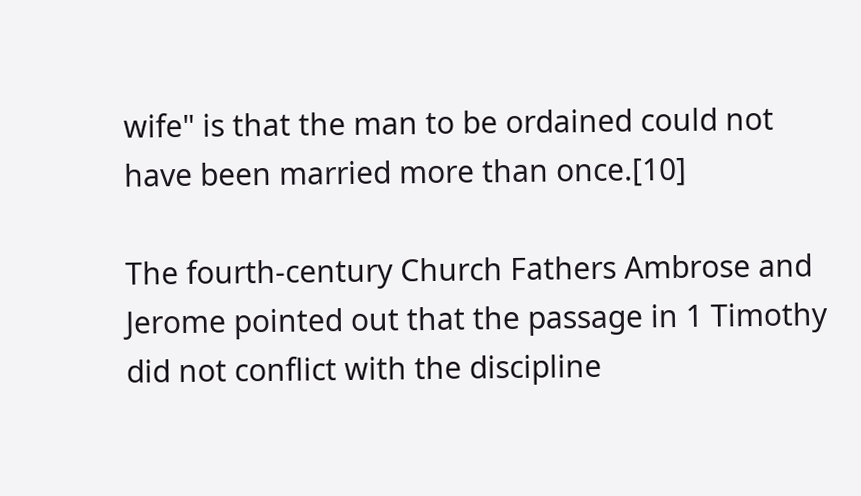wife" is that the man to be ordained could not have been married more than once.[10]

The fourth-century Church Fathers Ambrose and Jerome pointed out that the passage in 1 Timothy did not conflict with the discipline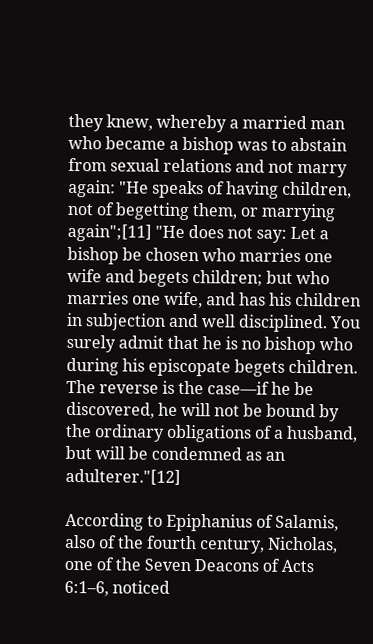they knew, whereby a married man who became a bishop was to abstain from sexual relations and not marry again: "He speaks of having children, not of begetting them, or marrying again";[11] "He does not say: Let a bishop be chosen who marries one wife and begets children; but who marries one wife, and has his children in subjection and well disciplined. You surely admit that he is no bishop who during his episcopate begets children. The reverse is the case—if he be discovered, he will not be bound by the ordinary obligations of a husband, but will be condemned as an adulterer."[12]

According to Epiphanius of Salamis, also of the fourth century, Nicholas, one of the Seven Deacons of Acts 6:1–6, noticed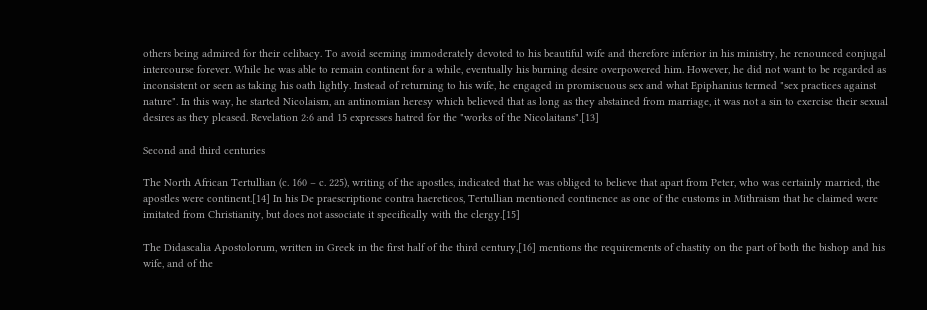others being admired for their celibacy. To avoid seeming immoderately devoted to his beautiful wife and therefore inferior in his ministry, he renounced conjugal intercourse forever. While he was able to remain continent for a while, eventually his burning desire overpowered him. However, he did not want to be regarded as inconsistent or seen as taking his oath lightly. Instead of returning to his wife, he engaged in promiscuous sex and what Epiphanius termed "sex practices against nature". In this way, he started Nicolaism, an antinomian heresy which believed that as long as they abstained from marriage, it was not a sin to exercise their sexual desires as they pleased. Revelation 2:6 and 15 expresses hatred for the "works of the Nicolaitans".[13]

Second and third centuries

The North African Tertullian (c. 160 – c. 225), writing of the apostles, indicated that he was obliged to believe that apart from Peter, who was certainly married, the apostles were continent.[14] In his De praescriptione contra haereticos, Tertullian mentioned continence as one of the customs in Mithraism that he claimed were imitated from Christianity, but does not associate it specifically with the clergy.[15]

The Didascalia Apostolorum, written in Greek in the first half of the third century,[16] mentions the requirements of chastity on the part of both the bishop and his wife, and of the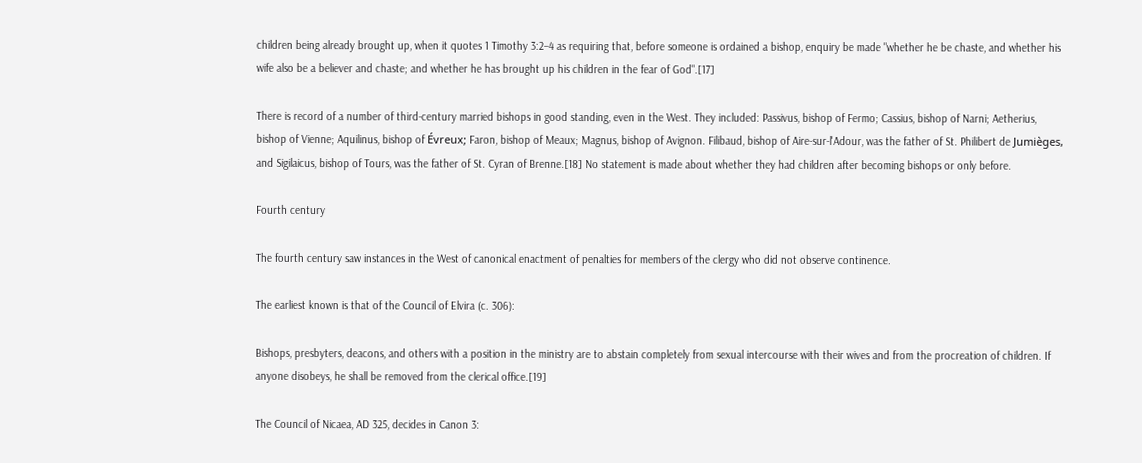children being already brought up, when it quotes 1 Timothy 3:2–4 as requiring that, before someone is ordained a bishop, enquiry be made "whether he be chaste, and whether his wife also be a believer and chaste; and whether he has brought up his children in the fear of God".[17]

There is record of a number of third-century married bishops in good standing, even in the West. They included: Passivus, bishop of Fermo; Cassius, bishop of Narni; Aetherius, bishop of Vienne; Aquilinus, bishop of Évreux; Faron, bishop of Meaux; Magnus, bishop of Avignon. Filibaud, bishop of Aire-sur-l'Adour, was the father of St. Philibert de Jumièges, and Sigilaicus, bishop of Tours, was the father of St. Cyran of Brenne.[18] No statement is made about whether they had children after becoming bishops or only before.

Fourth century

The fourth century saw instances in the West of canonical enactment of penalties for members of the clergy who did not observe continence.

The earliest known is that of the Council of Elvira (c. 306):

Bishops, presbyters, deacons, and others with a position in the ministry are to abstain completely from sexual intercourse with their wives and from the procreation of children. If anyone disobeys, he shall be removed from the clerical office.[19]

The Council of Nicaea, AD 325, decides in Canon 3: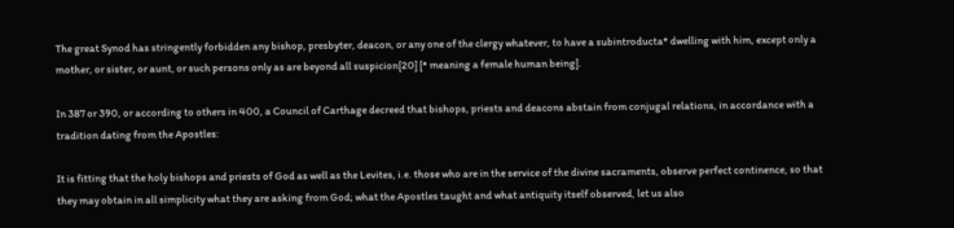The great Synod has stringently forbidden any bishop, presbyter, deacon, or any one of the clergy whatever, to have a subintroducta* dwelling with him, except only a mother, or sister, or aunt, or such persons only as are beyond all suspicion[20] [* meaning a female human being].

In 387 or 390, or according to others in 400, a Council of Carthage decreed that bishops, priests and deacons abstain from conjugal relations, in accordance with a tradition dating from the Apostles:

It is fitting that the holy bishops and priests of God as well as the Levites, i.e. those who are in the service of the divine sacraments, observe perfect continence, so that they may obtain in all simplicity what they are asking from God; what the Apostles taught and what antiquity itself observed, let us also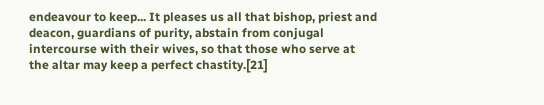endeavour to keep... It pleases us all that bishop, priest and deacon, guardians of purity, abstain from conjugal intercourse with their wives, so that those who serve at the altar may keep a perfect chastity.[21]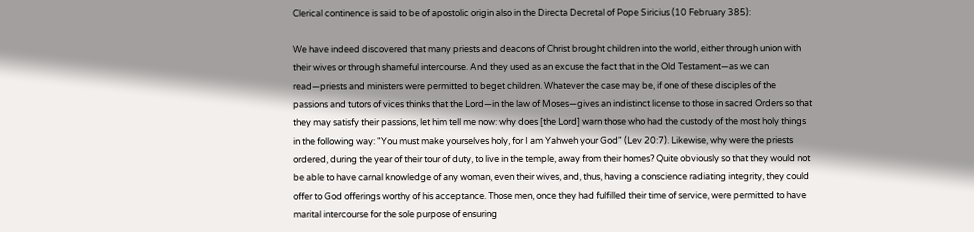Clerical continence is said to be of apostolic origin also in the Directa Decretal of Pope Siricius (10 February 385):

We have indeed discovered that many priests and deacons of Christ brought children into the world, either through union with their wives or through shameful intercourse. And they used as an excuse the fact that in the Old Testament—as we can read—priests and ministers were permitted to beget children. Whatever the case may be, if one of these disciples of the passions and tutors of vices thinks that the Lord—in the law of Moses—gives an indistinct license to those in sacred Orders so that they may satisfy their passions, let him tell me now: why does [the Lord] warn those who had the custody of the most holy things in the following way: "You must make yourselves holy, for I am Yahweh your God" (Lev 20:7). Likewise, why were the priests ordered, during the year of their tour of duty, to live in the temple, away from their homes? Quite obviously so that they would not be able to have carnal knowledge of any woman, even their wives, and, thus, having a conscience radiating integrity, they could offer to God offerings worthy of his acceptance. Those men, once they had fulfilled their time of service, were permitted to have marital intercourse for the sole purpose of ensuring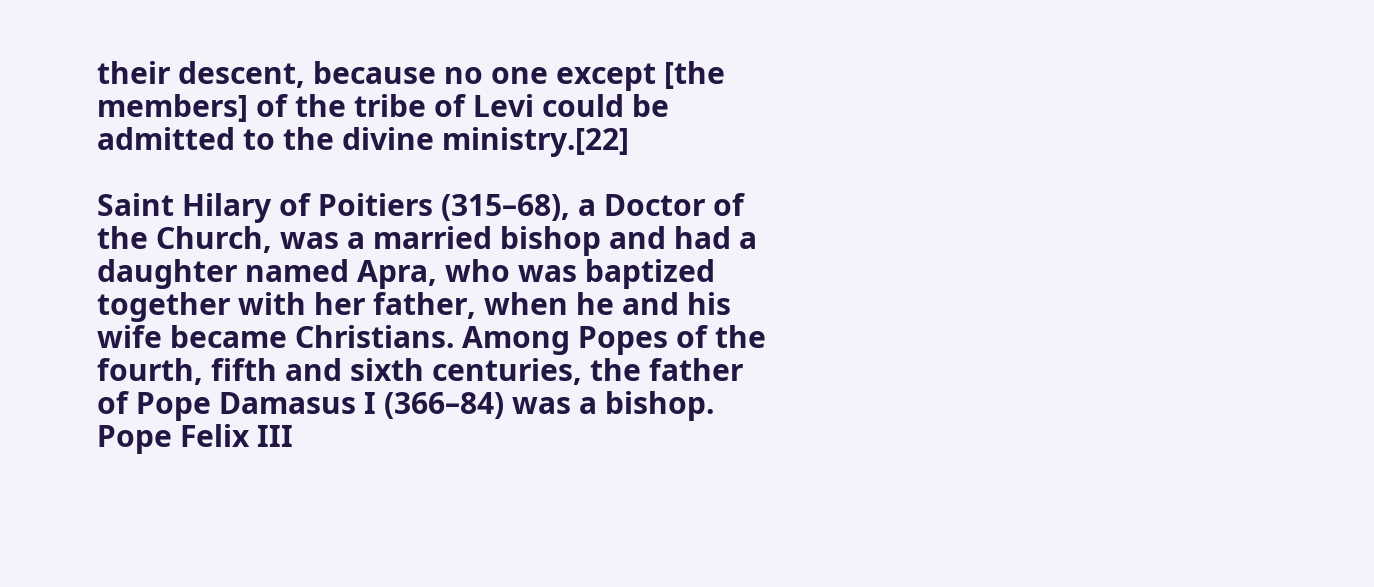their descent, because no one except [the members] of the tribe of Levi could be admitted to the divine ministry.[22]

Saint Hilary of Poitiers (315–68), a Doctor of the Church, was a married bishop and had a daughter named Apra, who was baptized together with her father, when he and his wife became Christians. Among Popes of the fourth, fifth and sixth centuries, the father of Pope Damasus I (366–84) was a bishop. Pope Felix III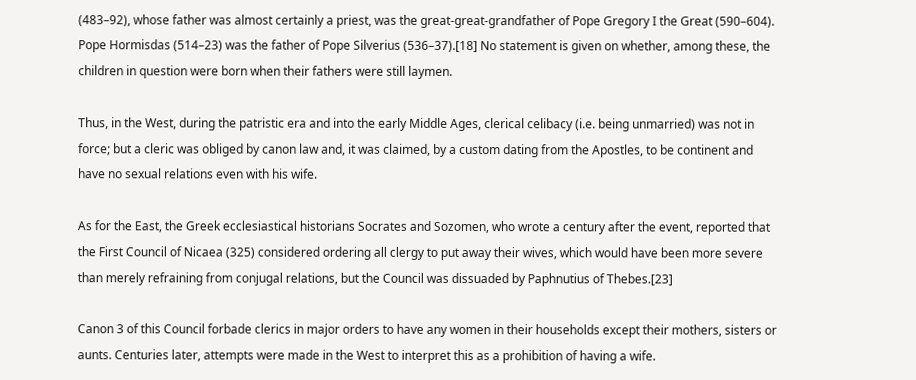(483–92), whose father was almost certainly a priest, was the great-great-grandfather of Pope Gregory I the Great (590–604). Pope Hormisdas (514–23) was the father of Pope Silverius (536–37).[18] No statement is given on whether, among these, the children in question were born when their fathers were still laymen.

Thus, in the West, during the patristic era and into the early Middle Ages, clerical celibacy (i.e. being unmarried) was not in force; but a cleric was obliged by canon law and, it was claimed, by a custom dating from the Apostles, to be continent and have no sexual relations even with his wife.

As for the East, the Greek ecclesiastical historians Socrates and Sozomen, who wrote a century after the event, reported that the First Council of Nicaea (325) considered ordering all clergy to put away their wives, which would have been more severe than merely refraining from conjugal relations, but the Council was dissuaded by Paphnutius of Thebes.[23]

Canon 3 of this Council forbade clerics in major orders to have any women in their households except their mothers, sisters or aunts. Centuries later, attempts were made in the West to interpret this as a prohibition of having a wife.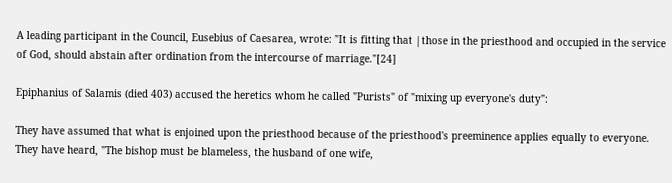A leading participant in the Council, Eusebius of Caesarea, wrote: "It is fitting that |those in the priesthood and occupied in the service of God, should abstain after ordination from the intercourse of marriage."[24]

Epiphanius of Salamis (died 403) accused the heretics whom he called "Purists" of "mixing up everyone's duty":

They have assumed that what is enjoined upon the priesthood because of the priesthood's preeminence applies equally to everyone. They have heard, "The bishop must be blameless, the husband of one wife,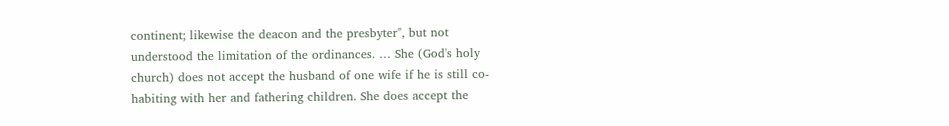continent; likewise the deacon and the presbyter", but not understood the limitation of the ordinances. … She (God's holy church) does not accept the husband of one wife if he is still co-habiting with her and fathering children. She does accept the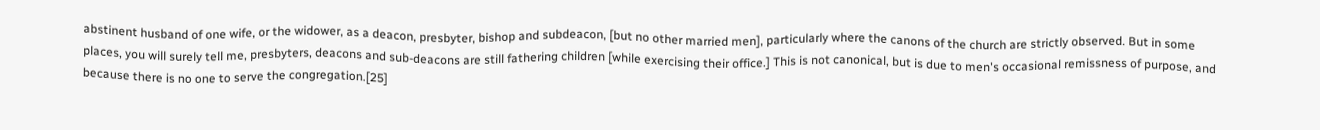abstinent husband of one wife, or the widower, as a deacon, presbyter, bishop and subdeacon, [but no other married men], particularly where the canons of the church are strictly observed. But in some places, you will surely tell me, presbyters, deacons and sub-deacons are still fathering children [while exercising their office.] This is not canonical, but is due to men's occasional remissness of purpose, and because there is no one to serve the congregation.[25]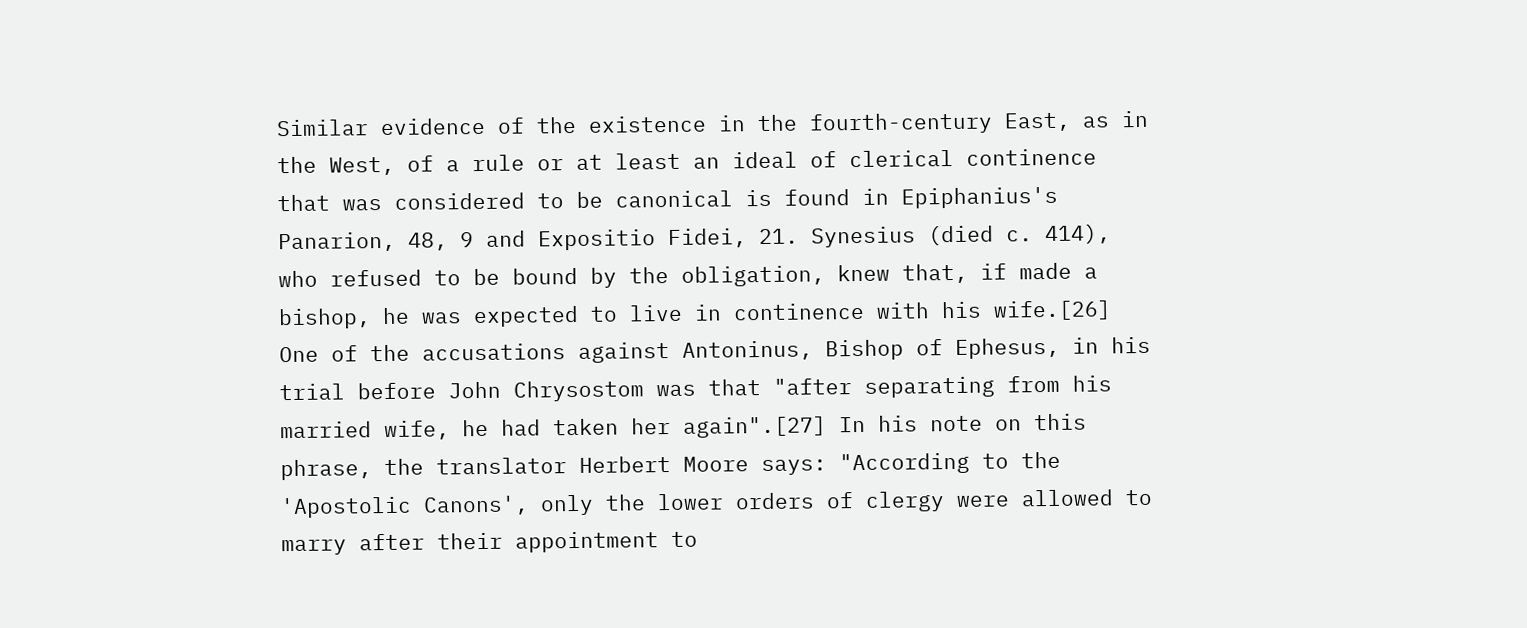Similar evidence of the existence in the fourth-century East, as in the West, of a rule or at least an ideal of clerical continence that was considered to be canonical is found in Epiphanius's Panarion, 48, 9 and Expositio Fidei, 21. Synesius (died c. 414), who refused to be bound by the obligation, knew that, if made a bishop, he was expected to live in continence with his wife.[26] One of the accusations against Antoninus, Bishop of Ephesus, in his trial before John Chrysostom was that "after separating from his married wife, he had taken her again".[27] In his note on this phrase, the translator Herbert Moore says: "According to the 'Apostolic Canons', only the lower orders of clergy were allowed to marry after their appointment to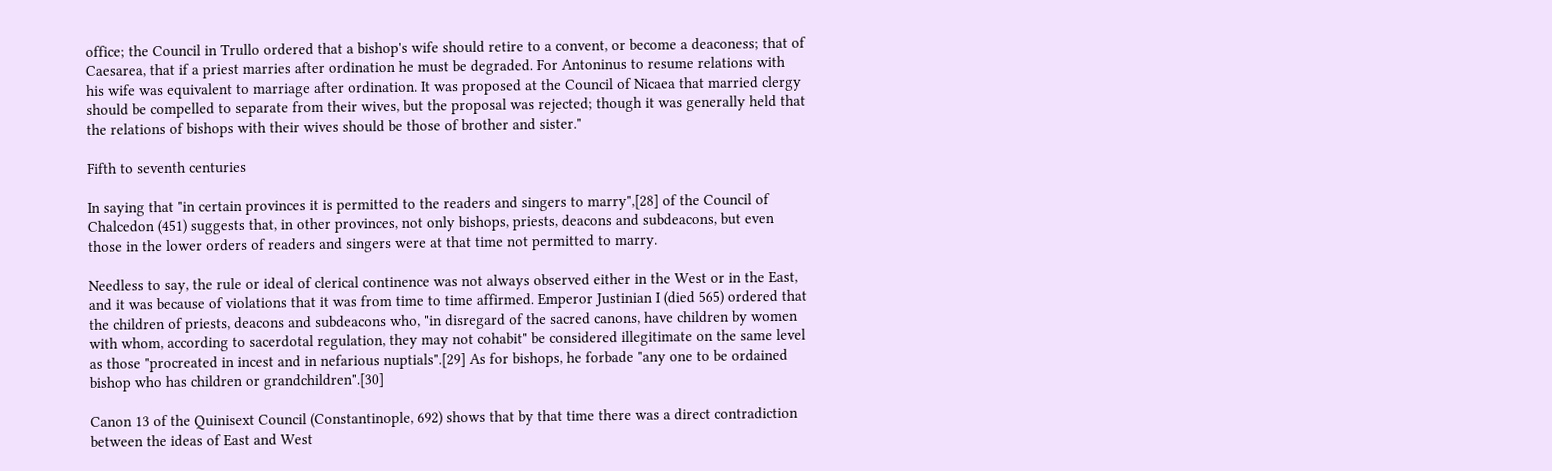office; the Council in Trullo ordered that a bishop's wife should retire to a convent, or become a deaconess; that of Caesarea, that if a priest marries after ordination he must be degraded. For Antoninus to resume relations with his wife was equivalent to marriage after ordination. It was proposed at the Council of Nicaea that married clergy should be compelled to separate from their wives, but the proposal was rejected; though it was generally held that the relations of bishops with their wives should be those of brother and sister."

Fifth to seventh centuries

In saying that "in certain provinces it is permitted to the readers and singers to marry",[28] of the Council of Chalcedon (451) suggests that, in other provinces, not only bishops, priests, deacons and subdeacons, but even those in the lower orders of readers and singers were at that time not permitted to marry.

Needless to say, the rule or ideal of clerical continence was not always observed either in the West or in the East, and it was because of violations that it was from time to time affirmed. Emperor Justinian I (died 565) ordered that the children of priests, deacons and subdeacons who, "in disregard of the sacred canons, have children by women with whom, according to sacerdotal regulation, they may not cohabit" be considered illegitimate on the same level as those "procreated in incest and in nefarious nuptials".[29] As for bishops, he forbade "any one to be ordained bishop who has children or grandchildren".[30]

Canon 13 of the Quinisext Council (Constantinople, 692) shows that by that time there was a direct contradiction between the ideas of East and West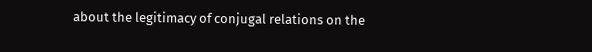about the legitimacy of conjugal relations on the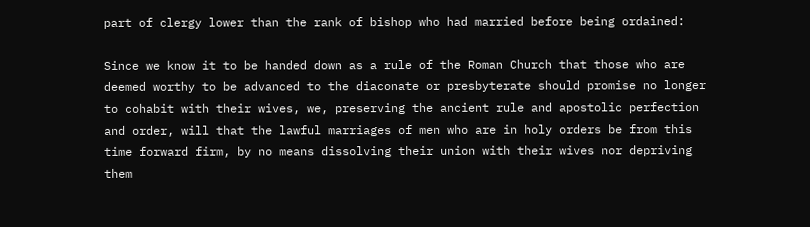part of clergy lower than the rank of bishop who had married before being ordained:

Since we know it to be handed down as a rule of the Roman Church that those who are deemed worthy to be advanced to the diaconate or presbyterate should promise no longer to cohabit with their wives, we, preserving the ancient rule and apostolic perfection and order, will that the lawful marriages of men who are in holy orders be from this time forward firm, by no means dissolving their union with their wives nor depriving them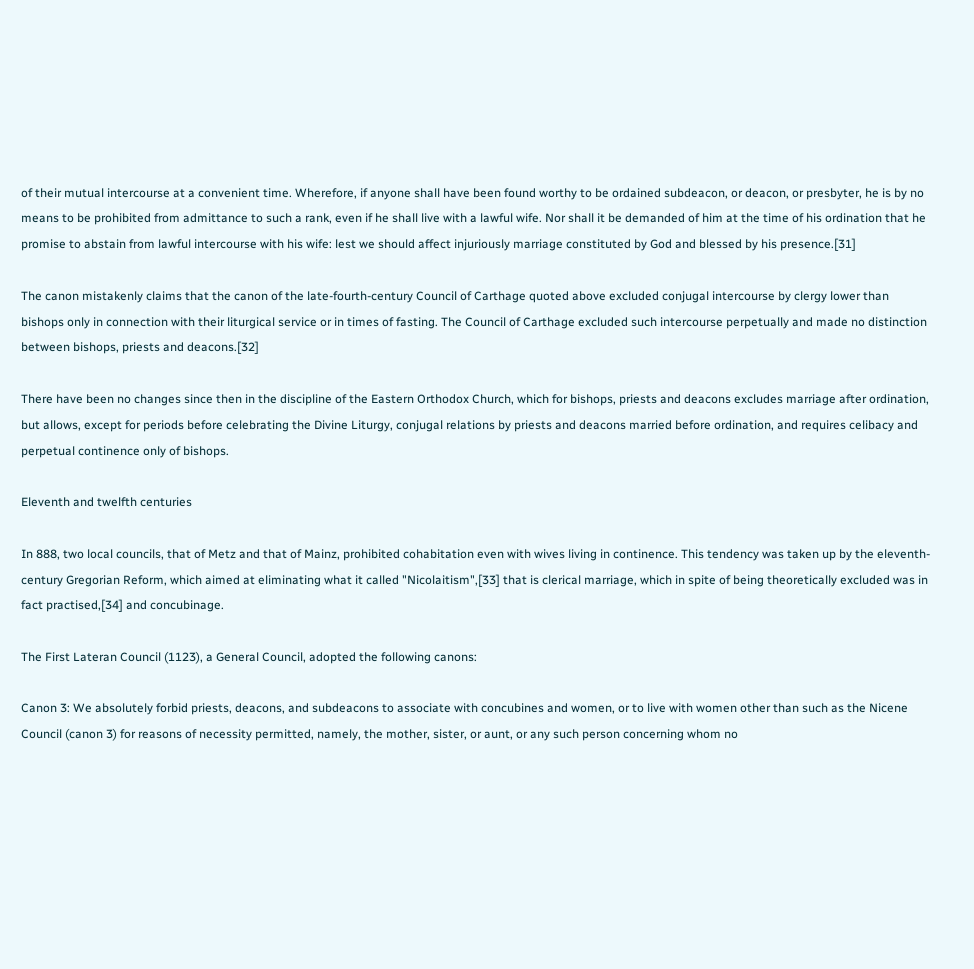of their mutual intercourse at a convenient time. Wherefore, if anyone shall have been found worthy to be ordained subdeacon, or deacon, or presbyter, he is by no means to be prohibited from admittance to such a rank, even if he shall live with a lawful wife. Nor shall it be demanded of him at the time of his ordination that he promise to abstain from lawful intercourse with his wife: lest we should affect injuriously marriage constituted by God and blessed by his presence.[31]

The canon mistakenly claims that the canon of the late-fourth-century Council of Carthage quoted above excluded conjugal intercourse by clergy lower than bishops only in connection with their liturgical service or in times of fasting. The Council of Carthage excluded such intercourse perpetually and made no distinction between bishops, priests and deacons.[32]

There have been no changes since then in the discipline of the Eastern Orthodox Church, which for bishops, priests and deacons excludes marriage after ordination, but allows, except for periods before celebrating the Divine Liturgy, conjugal relations by priests and deacons married before ordination, and requires celibacy and perpetual continence only of bishops.

Eleventh and twelfth centuries

In 888, two local councils, that of Metz and that of Mainz, prohibited cohabitation even with wives living in continence. This tendency was taken up by the eleventh-century Gregorian Reform, which aimed at eliminating what it called "Nicolaitism",[33] that is clerical marriage, which in spite of being theoretically excluded was in fact practised,[34] and concubinage.

The First Lateran Council (1123), a General Council, adopted the following canons:

Canon 3: We absolutely forbid priests, deacons, and subdeacons to associate with concubines and women, or to live with women other than such as the Nicene Council (canon 3) for reasons of necessity permitted, namely, the mother, sister, or aunt, or any such person concerning whom no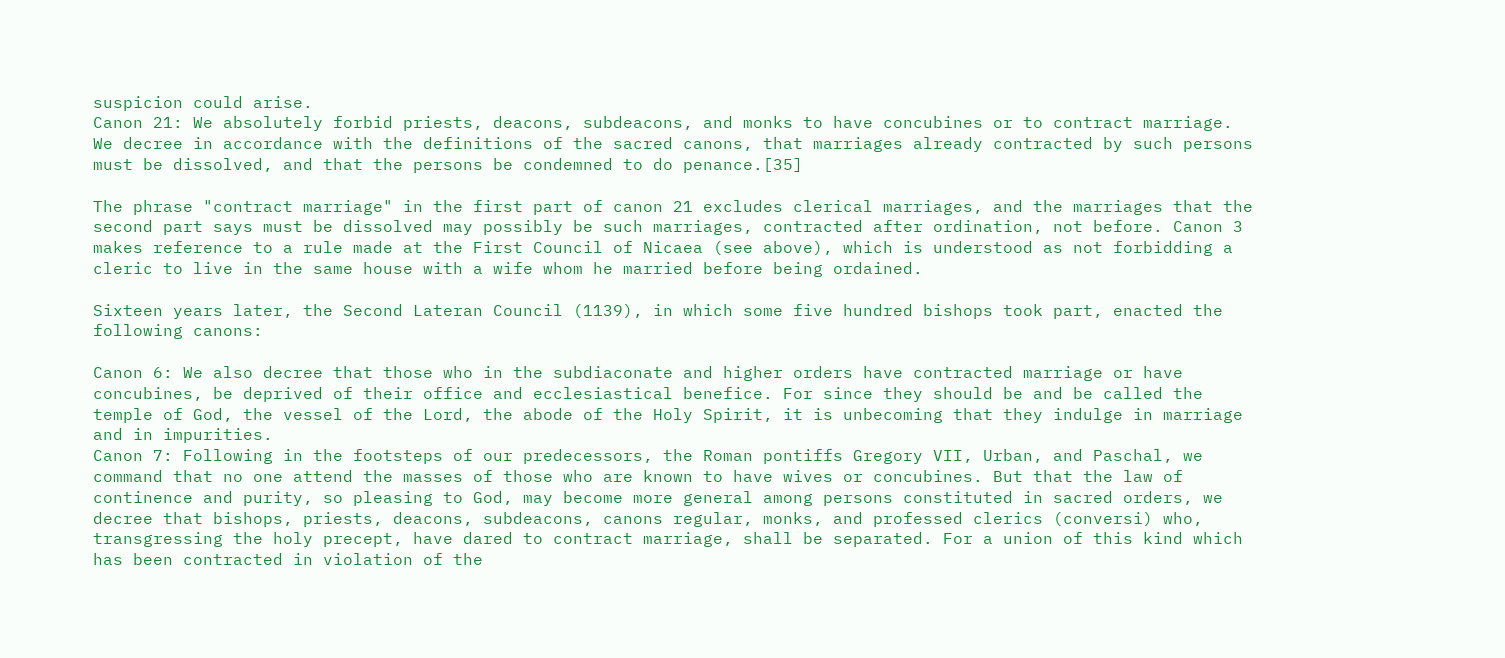suspicion could arise.
Canon 21: We absolutely forbid priests, deacons, subdeacons, and monks to have concubines or to contract marriage. We decree in accordance with the definitions of the sacred canons, that marriages already contracted by such persons must be dissolved, and that the persons be condemned to do penance.[35]

The phrase "contract marriage" in the first part of canon 21 excludes clerical marriages, and the marriages that the second part says must be dissolved may possibly be such marriages, contracted after ordination, not before. Canon 3 makes reference to a rule made at the First Council of Nicaea (see above), which is understood as not forbidding a cleric to live in the same house with a wife whom he married before being ordained.

Sixteen years later, the Second Lateran Council (1139), in which some five hundred bishops took part, enacted the following canons:

Canon 6: We also decree that those who in the subdiaconate and higher orders have contracted marriage or have concubines, be deprived of their office and ecclesiastical benefice. For since they should be and be called the temple of God, the vessel of the Lord, the abode of the Holy Spirit, it is unbecoming that they indulge in marriage and in impurities.
Canon 7: Following in the footsteps of our predecessors, the Roman pontiffs Gregory VII, Urban, and Paschal, we command that no one attend the masses of those who are known to have wives or concubines. But that the law of continence and purity, so pleasing to God, may become more general among persons constituted in sacred orders, we decree that bishops, priests, deacons, subdeacons, canons regular, monks, and professed clerics (conversi) who, transgressing the holy precept, have dared to contract marriage, shall be separated. For a union of this kind which has been contracted in violation of the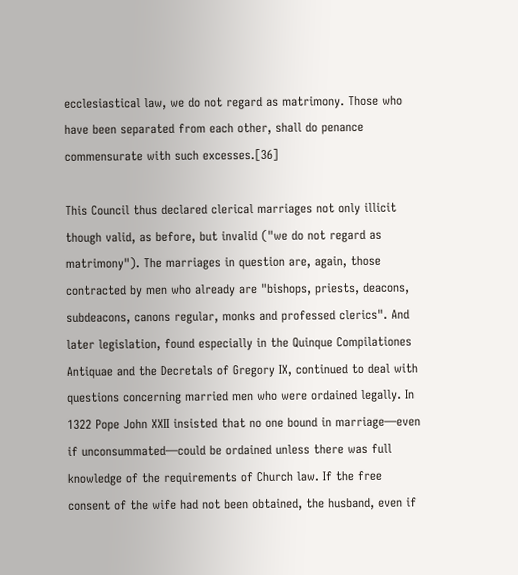ecclesiastical law, we do not regard as matrimony. Those who have been separated from each other, shall do penance commensurate with such excesses.[36]

This Council thus declared clerical marriages not only illicit though valid, as before, but invalid ("we do not regard as matrimony"). The marriages in question are, again, those contracted by men who already are "bishops, priests, deacons, subdeacons, canons regular, monks and professed clerics". And later legislation, found especially in the Quinque Compilationes Antiquae and the Decretals of Gregory IX, continued to deal with questions concerning married men who were ordained legally. In 1322 Pope John XXII insisted that no one bound in marriage—even if unconsummated—could be ordained unless there was full knowledge of the requirements of Church law. If the free consent of the wife had not been obtained, the husband, even if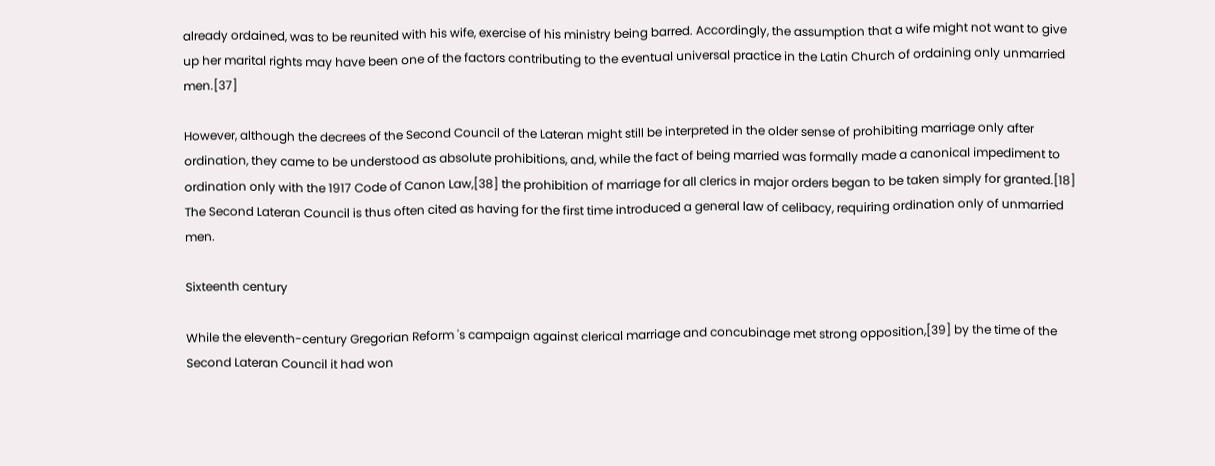already ordained, was to be reunited with his wife, exercise of his ministry being barred. Accordingly, the assumption that a wife might not want to give up her marital rights may have been one of the factors contributing to the eventual universal practice in the Latin Church of ordaining only unmarried men.[37]

However, although the decrees of the Second Council of the Lateran might still be interpreted in the older sense of prohibiting marriage only after ordination, they came to be understood as absolute prohibitions, and, while the fact of being married was formally made a canonical impediment to ordination only with the 1917 Code of Canon Law,[38] the prohibition of marriage for all clerics in major orders began to be taken simply for granted.[18] The Second Lateran Council is thus often cited as having for the first time introduced a general law of celibacy, requiring ordination only of unmarried men.

Sixteenth century

While the eleventh-century Gregorian Reform 's campaign against clerical marriage and concubinage met strong opposition,[39] by the time of the Second Lateran Council it had won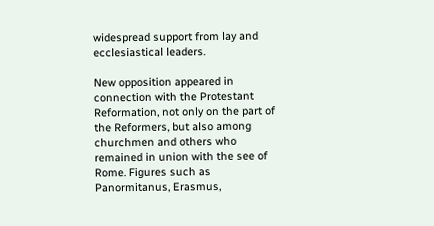widespread support from lay and ecclesiastical leaders.

New opposition appeared in connection with the Protestant Reformation, not only on the part of the Reformers, but also among churchmen and others who remained in union with the see of Rome. Figures such as Panormitanus, Erasmus,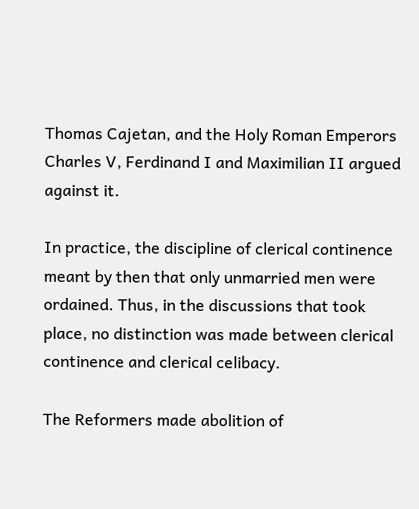Thomas Cajetan, and the Holy Roman Emperors Charles V, Ferdinand I and Maximilian II argued against it.

In practice, the discipline of clerical continence meant by then that only unmarried men were ordained. Thus, in the discussions that took place, no distinction was made between clerical continence and clerical celibacy.

The Reformers made abolition of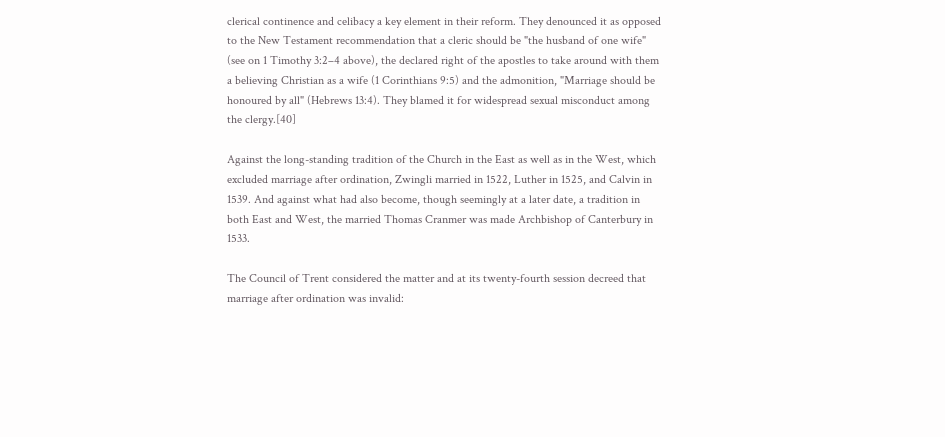clerical continence and celibacy a key element in their reform. They denounced it as opposed to the New Testament recommendation that a cleric should be "the husband of one wife" (see on 1 Timothy 3:2–4 above), the declared right of the apostles to take around with them a believing Christian as a wife (1 Corinthians 9:5) and the admonition, "Marriage should be honoured by all" (Hebrews 13:4). They blamed it for widespread sexual misconduct among the clergy.[40]

Against the long-standing tradition of the Church in the East as well as in the West, which excluded marriage after ordination, Zwingli married in 1522, Luther in 1525, and Calvin in 1539. And against what had also become, though seemingly at a later date, a tradition in both East and West, the married Thomas Cranmer was made Archbishop of Canterbury in 1533.

The Council of Trent considered the matter and at its twenty-fourth session decreed that marriage after ordination was invalid: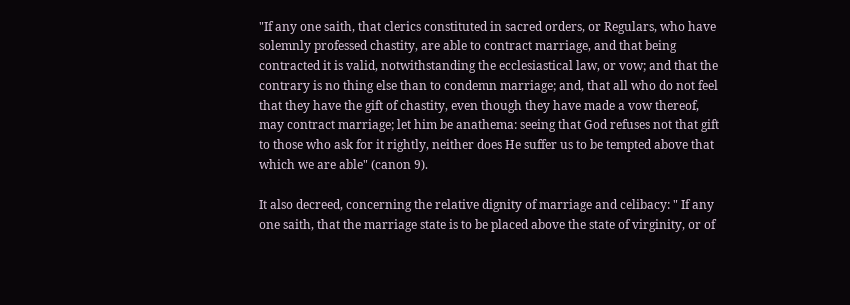"If any one saith, that clerics constituted in sacred orders, or Regulars, who have solemnly professed chastity, are able to contract marriage, and that being contracted it is valid, notwithstanding the ecclesiastical law, or vow; and that the contrary is no thing else than to condemn marriage; and, that all who do not feel that they have the gift of chastity, even though they have made a vow thereof, may contract marriage; let him be anathema: seeing that God refuses not that gift to those who ask for it rightly, neither does He suffer us to be tempted above that which we are able" (canon 9).

It also decreed, concerning the relative dignity of marriage and celibacy: " If any one saith, that the marriage state is to be placed above the state of virginity, or of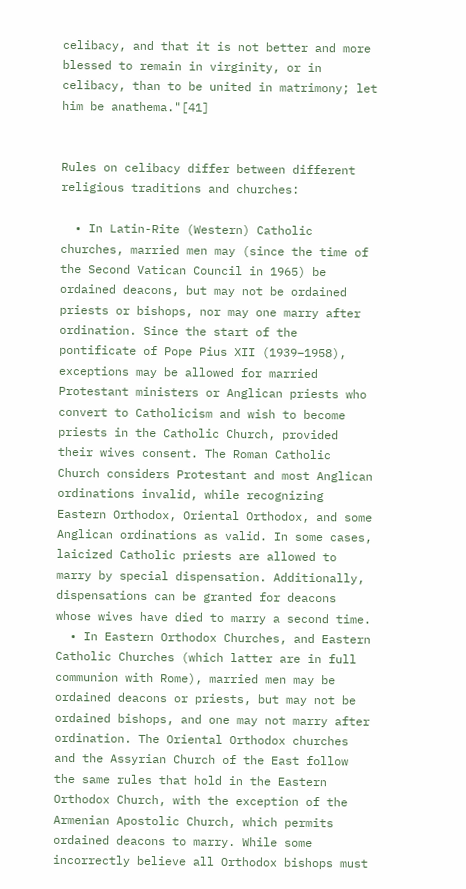celibacy, and that it is not better and more blessed to remain in virginity, or in celibacy, than to be united in matrimony; let him be anathema."[41]


Rules on celibacy differ between different religious traditions and churches:

  • In Latin-Rite (Western) Catholic churches, married men may (since the time of the Second Vatican Council in 1965) be ordained deacons, but may not be ordained priests or bishops, nor may one marry after ordination. Since the start of the pontificate of Pope Pius XII (1939–1958), exceptions may be allowed for married Protestant ministers or Anglican priests who convert to Catholicism and wish to become priests in the Catholic Church, provided their wives consent. The Roman Catholic Church considers Protestant and most Anglican ordinations invalid, while recognizing Eastern Orthodox, Oriental Orthodox, and some Anglican ordinations as valid. In some cases, laicized Catholic priests are allowed to marry by special dispensation. Additionally, dispensations can be granted for deacons whose wives have died to marry a second time.
  • In Eastern Orthodox Churches, and Eastern Catholic Churches (which latter are in full communion with Rome), married men may be ordained deacons or priests, but may not be ordained bishops, and one may not marry after ordination. The Oriental Orthodox churches and the Assyrian Church of the East follow the same rules that hold in the Eastern Orthodox Church, with the exception of the Armenian Apostolic Church, which permits ordained deacons to marry. While some incorrectly believe all Orthodox bishops must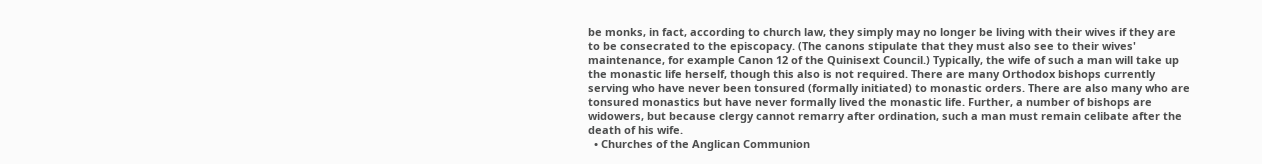be monks, in fact, according to church law, they simply may no longer be living with their wives if they are to be consecrated to the episcopacy. (The canons stipulate that they must also see to their wives' maintenance, for example Canon 12 of the Quinisext Council.) Typically, the wife of such a man will take up the monastic life herself, though this also is not required. There are many Orthodox bishops currently serving who have never been tonsured (formally initiated) to monastic orders. There are also many who are tonsured monastics but have never formally lived the monastic life. Further, a number of bishops are widowers, but because clergy cannot remarry after ordination, such a man must remain celibate after the death of his wife.
  • Churches of the Anglican Communion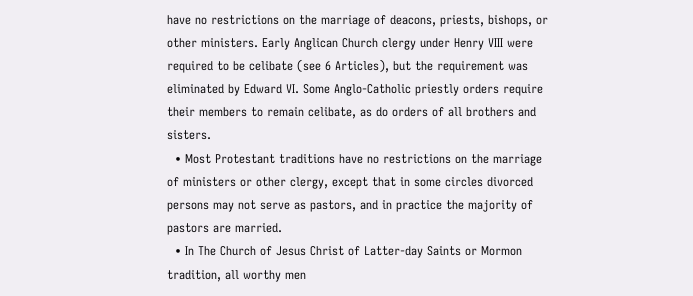have no restrictions on the marriage of deacons, priests, bishops, or other ministers. Early Anglican Church clergy under Henry VIII were required to be celibate (see 6 Articles), but the requirement was eliminated by Edward VI. Some Anglo-Catholic priestly orders require their members to remain celibate, as do orders of all brothers and sisters.
  • Most Protestant traditions have no restrictions on the marriage of ministers or other clergy, except that in some circles divorced persons may not serve as pastors, and in practice the majority of pastors are married.
  • In The Church of Jesus Christ of Latter-day Saints or Mormon tradition, all worthy men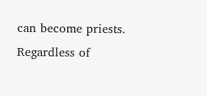can become priests. Regardless of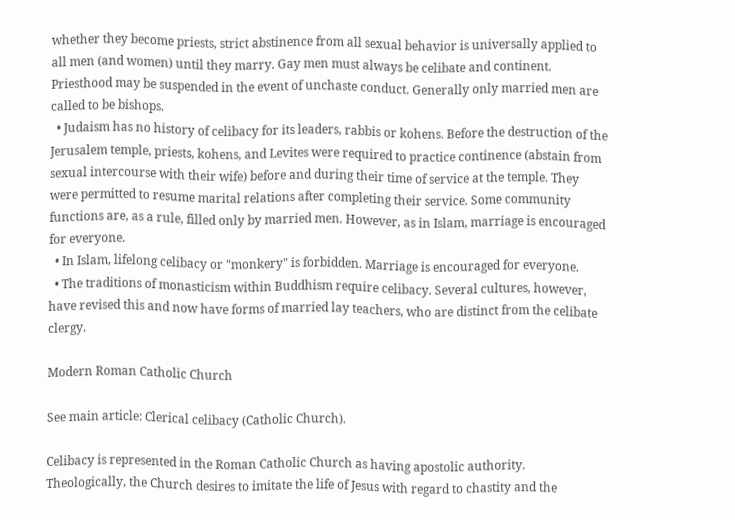whether they become priests, strict abstinence from all sexual behavior is universally applied to all men (and women) until they marry. Gay men must always be celibate and continent. Priesthood may be suspended in the event of unchaste conduct. Generally only married men are called to be bishops.
  • Judaism has no history of celibacy for its leaders, rabbis or kohens. Before the destruction of the Jerusalem temple, priests, kohens, and Levites were required to practice continence (abstain from sexual intercourse with their wife) before and during their time of service at the temple. They were permitted to resume marital relations after completing their service. Some community functions are, as a rule, filled only by married men. However, as in Islam, marriage is encouraged for everyone.
  • In Islam, lifelong celibacy or "monkery" is forbidden. Marriage is encouraged for everyone.
  • The traditions of monasticism within Buddhism require celibacy. Several cultures, however, have revised this and now have forms of married lay teachers, who are distinct from the celibate clergy.

Modern Roman Catholic Church

See main article: Clerical celibacy (Catholic Church).

Celibacy is represented in the Roman Catholic Church as having apostolic authority. Theologically, the Church desires to imitate the life of Jesus with regard to chastity and the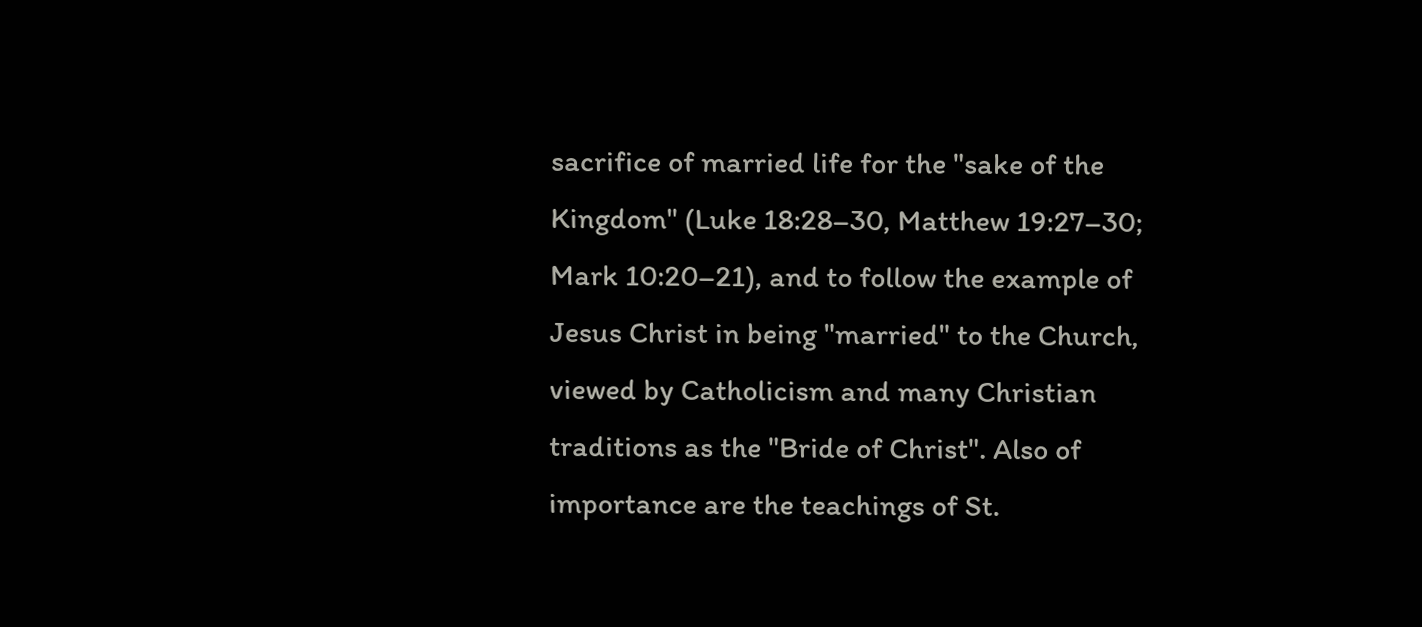sacrifice of married life for the "sake of the Kingdom" (Luke 18:28–30, Matthew 19:27–30; Mark 10:20–21), and to follow the example of Jesus Christ in being "married" to the Church, viewed by Catholicism and many Christian traditions as the "Bride of Christ". Also of importance are the teachings of St.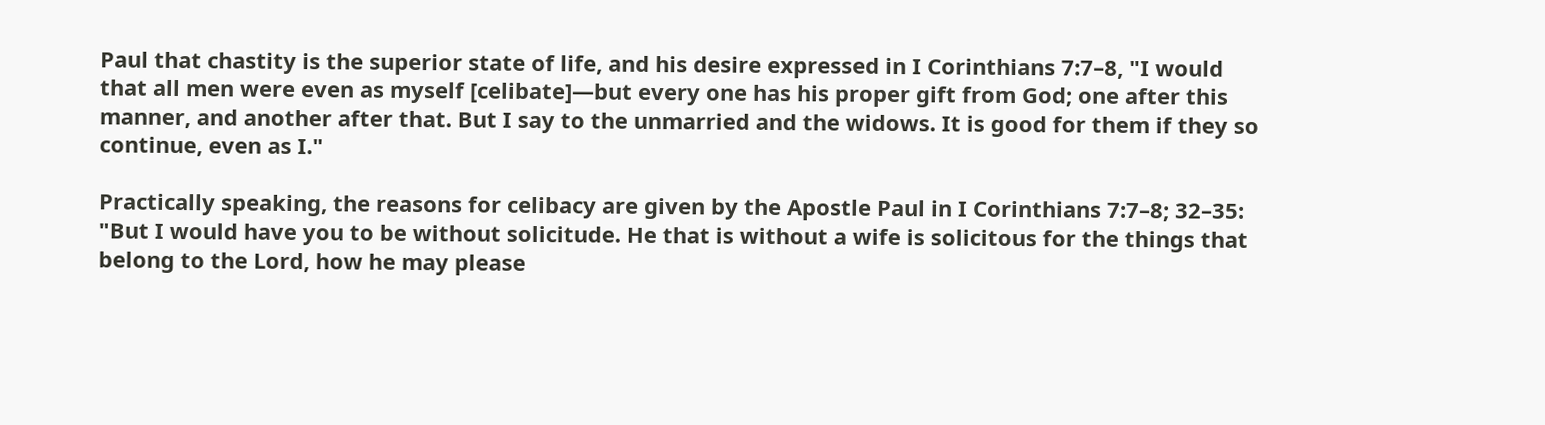Paul that chastity is the superior state of life, and his desire expressed in I Corinthians 7:7–8, "I would that all men were even as myself [celibate]—but every one has his proper gift from God; one after this manner, and another after that. But I say to the unmarried and the widows. It is good for them if they so continue, even as I."

Practically speaking, the reasons for celibacy are given by the Apostle Paul in I Corinthians 7:7–8; 32–35: "But I would have you to be without solicitude. He that is without a wife is solicitous for the things that belong to the Lord, how he may please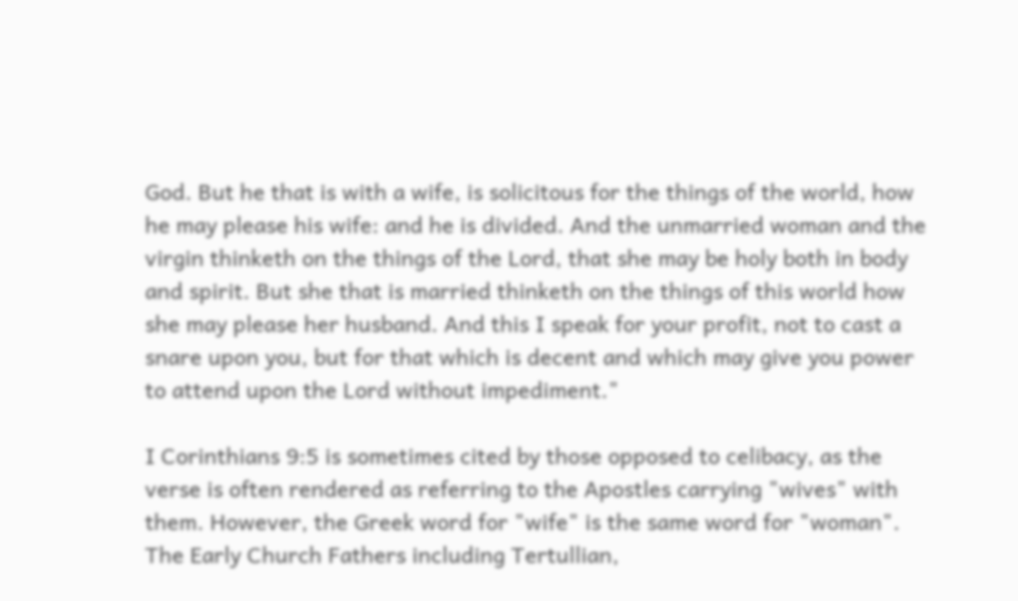God. But he that is with a wife, is solicitous for the things of the world, how he may please his wife: and he is divided. And the unmarried woman and the virgin thinketh on the things of the Lord, that she may be holy both in body and spirit. But she that is married thinketh on the things of this world how she may please her husband. And this I speak for your profit, not to cast a snare upon you, but for that which is decent and which may give you power to attend upon the Lord without impediment."

I Corinthians 9:5 is sometimes cited by those opposed to celibacy, as the verse is often rendered as referring to the Apostles carrying "wives" with them. However, the Greek word for "wife" is the same word for "woman". The Early Church Fathers including Tertullian,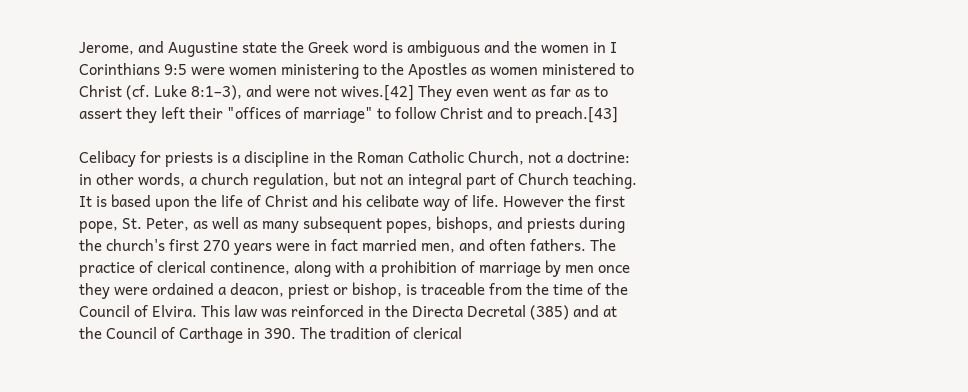Jerome, and Augustine state the Greek word is ambiguous and the women in I Corinthians 9:5 were women ministering to the Apostles as women ministered to Christ (cf. Luke 8:1–3), and were not wives.[42] They even went as far as to assert they left their "offices of marriage" to follow Christ and to preach.[43]

Celibacy for priests is a discipline in the Roman Catholic Church, not a doctrine: in other words, a church regulation, but not an integral part of Church teaching. It is based upon the life of Christ and his celibate way of life. However the first pope, St. Peter, as well as many subsequent popes, bishops, and priests during the church's first 270 years were in fact married men, and often fathers. The practice of clerical continence, along with a prohibition of marriage by men once they were ordained a deacon, priest or bishop, is traceable from the time of the Council of Elvira. This law was reinforced in the Directa Decretal (385) and at the Council of Carthage in 390. The tradition of clerical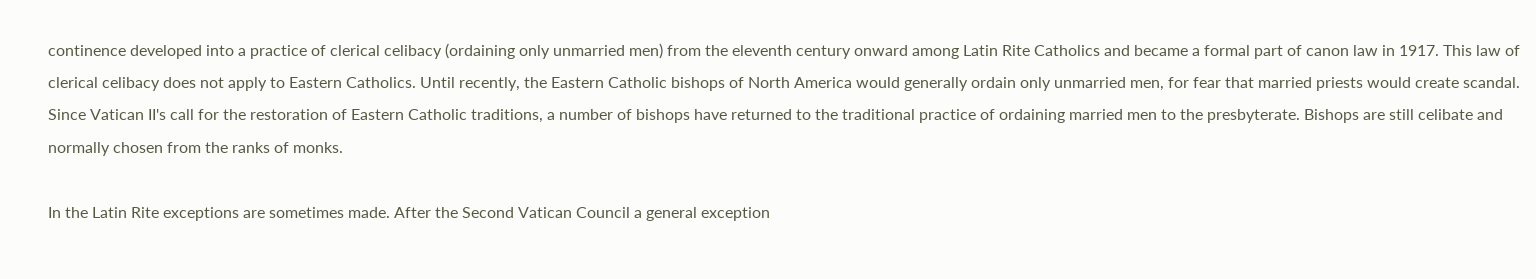continence developed into a practice of clerical celibacy (ordaining only unmarried men) from the eleventh century onward among Latin Rite Catholics and became a formal part of canon law in 1917. This law of clerical celibacy does not apply to Eastern Catholics. Until recently, the Eastern Catholic bishops of North America would generally ordain only unmarried men, for fear that married priests would create scandal. Since Vatican II's call for the restoration of Eastern Catholic traditions, a number of bishops have returned to the traditional practice of ordaining married men to the presbyterate. Bishops are still celibate and normally chosen from the ranks of monks.

In the Latin Rite exceptions are sometimes made. After the Second Vatican Council a general exception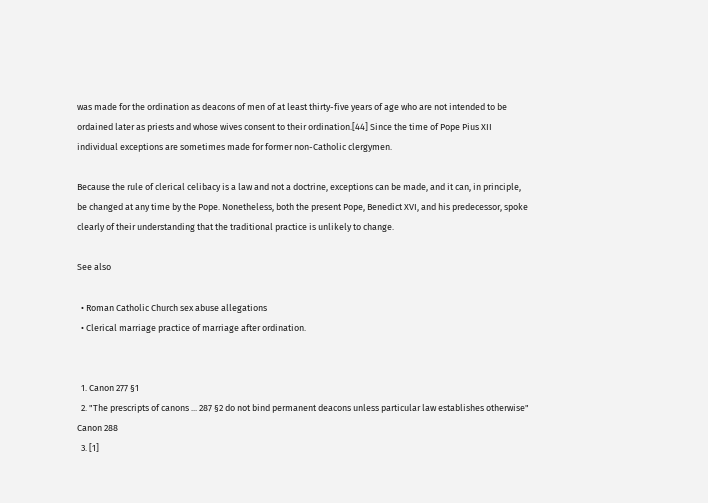was made for the ordination as deacons of men of at least thirty-five years of age who are not intended to be ordained later as priests and whose wives consent to their ordination.[44] Since the time of Pope Pius XII individual exceptions are sometimes made for former non-Catholic clergymen.

Because the rule of clerical celibacy is a law and not a doctrine, exceptions can be made, and it can, in principle, be changed at any time by the Pope. Nonetheless, both the present Pope, Benedict XVI, and his predecessor, spoke clearly of their understanding that the traditional practice is unlikely to change.

See also

  • Roman Catholic Church sex abuse allegations
  • Clerical marriage practice of marriage after ordination.


  1. Canon 277 §1
  2. "The prescripts of canons ... 287 §2 do not bind permanent deacons unless particular law establishes otherwise" Canon 288
  3. [1]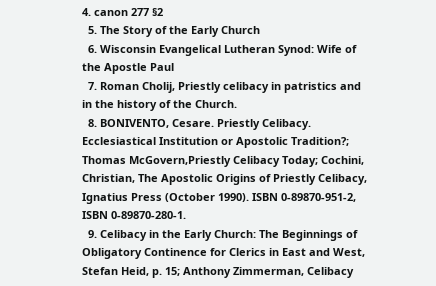4. canon 277 §2
  5. The Story of the Early Church
  6. Wisconsin Evangelical Lutheran Synod: Wife of the Apostle Paul
  7. Roman Cholij, Priestly celibacy in patristics and in the history of the Church.
  8. BONIVENTO, Cesare. Priestly Celibacy. Ecclesiastical Institution or Apostolic Tradition?; Thomas McGovern,Priestly Celibacy Today; Cochini, Christian, The Apostolic Origins of Priestly Celibacy, Ignatius Press (October 1990). ISBN 0-89870-951-2, ISBN 0-89870-280-1.
  9. Celibacy in the Early Church: The Beginnings of Obligatory Continence for Clerics in East and West, Stefan Heid, p. 15; Anthony Zimmerman, Celibacy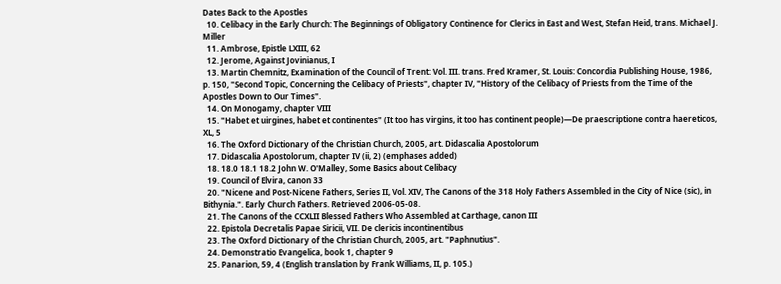Dates Back to the Apostles
  10. Celibacy in the Early Church: The Beginnings of Obligatory Continence for Clerics in East and West, Stefan Heid, trans. Michael J. Miller
  11. Ambrose, Epistle LXIII, 62
  12. Jerome, Against Jovinianus, I
  13. Martin Chemnitz, Examination of the Council of Trent: Vol. III. trans. Fred Kramer, St. Louis: Concordia Publishing House, 1986, p. 150, "Second Topic, Concerning the Celibacy of Priests", chapter IV, "History of the Celibacy of Priests from the Time of the Apostles Down to Our Times".
  14. On Monogamy, chapter VIII
  15. "Habet et uirgines, habet et continentes" (It too has virgins, it too has continent people)—De praescriptione contra haereticos, XL, 5
  16. The Oxford Dictionary of the Christian Church, 2005, art. Didascalia Apostolorum
  17. Didascalia Apostolorum, chapter IV (ii, 2) (emphases added)
  18. 18.0 18.1 18.2 John W. O'Malley, Some Basics about Celibacy
  19. Council of Elvira, canon 33
  20. "Nicene and Post-Nicene Fathers, Series II, Vol. XIV, The Canons of the 318 Holy Fathers Assembled in the City of Nice (sic), in Bithynia.". Early Church Fathers. Retrieved 2006-05-08.
  21. The Canons of the CCXLII Blessed Fathers Who Assembled at Carthage, canon III
  22. Epistola Decretalis Papae Siricii, VII. De clericis incontinentibus
  23. The Oxford Dictionary of the Christian Church, 2005, art. "Paphnutius".
  24. Demonstratio Evangelica, book 1, chapter 9
  25. Panarion, 59, 4 (English translation by Frank Williams, II, p. 105.)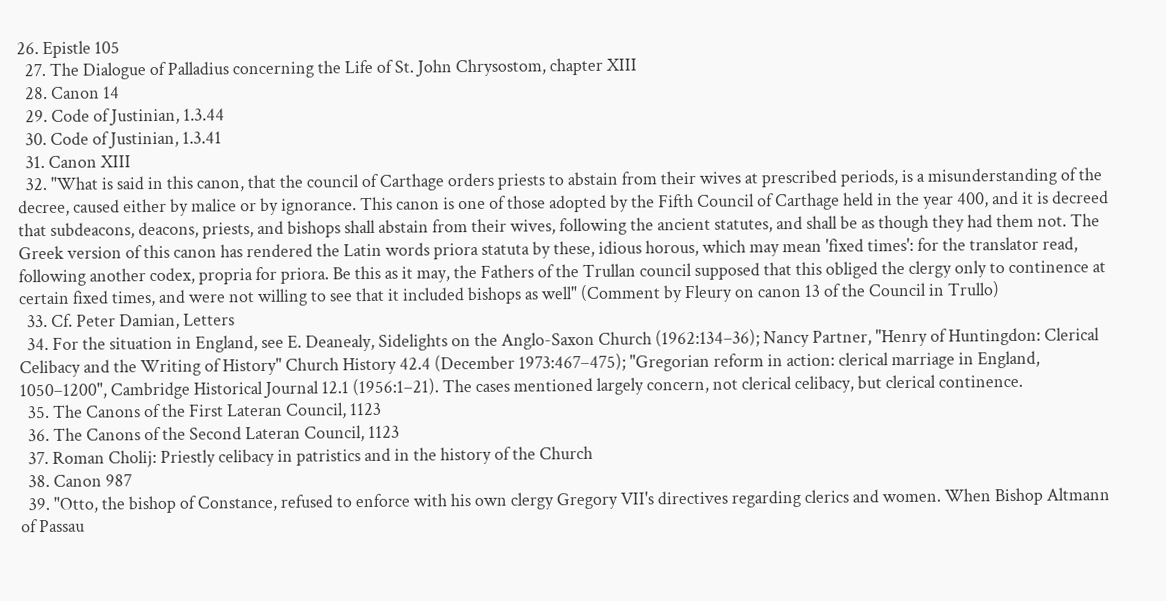26. Epistle 105
  27. The Dialogue of Palladius concerning the Life of St. John Chrysostom, chapter XIII
  28. Canon 14
  29. Code of Justinian, 1.3.44
  30. Code of Justinian, 1.3.41
  31. Canon XIII
  32. "What is said in this canon, that the council of Carthage orders priests to abstain from their wives at prescribed periods, is a misunderstanding of the decree, caused either by malice or by ignorance. This canon is one of those adopted by the Fifth Council of Carthage held in the year 400, and it is decreed that subdeacons, deacons, priests, and bishops shall abstain from their wives, following the ancient statutes, and shall be as though they had them not. The Greek version of this canon has rendered the Latin words priora statuta by these, idious horous, which may mean 'fixed times': for the translator read, following another codex, propria for priora. Be this as it may, the Fathers of the Trullan council supposed that this obliged the clergy only to continence at certain fixed times, and were not willing to see that it included bishops as well" (Comment by Fleury on canon 13 of the Council in Trullo)
  33. Cf. Peter Damian, Letters
  34. For the situation in England, see E. Deanealy, Sidelights on the Anglo-Saxon Church (1962:134–36); Nancy Partner, "Henry of Huntingdon: Clerical Celibacy and the Writing of History" Church History 42.4 (December 1973:467–475); "Gregorian reform in action: clerical marriage in England, 1050–1200", Cambridge Historical Journal 12.1 (1956:1–21). The cases mentioned largely concern, not clerical celibacy, but clerical continence.
  35. The Canons of the First Lateran Council, 1123
  36. The Canons of the Second Lateran Council, 1123
  37. Roman Cholij: Priestly celibacy in patristics and in the history of the Church
  38. Canon 987
  39. "Otto, the bishop of Constance, refused to enforce with his own clergy Gregory VII's directives regarding clerics and women. When Bishop Altmann of Passau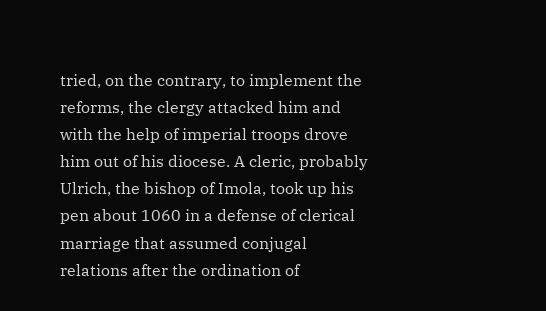tried, on the contrary, to implement the reforms, the clergy attacked him and with the help of imperial troops drove him out of his diocese. A cleric, probably Ulrich, the bishop of Imola, took up his pen about 1060 in a defense of clerical marriage that assumed conjugal relations after the ordination of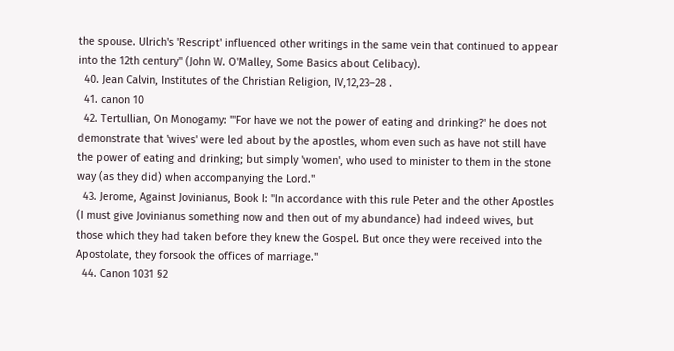the spouse. Ulrich's 'Rescript' influenced other writings in the same vein that continued to appear into the 12th century" (John W. O'Malley, Some Basics about Celibacy).
  40. Jean Calvin, Institutes of the Christian Religion, IV,12,23–28 .
  41. canon 10
  42. Tertullian, On Monogamy: "'For have we not the power of eating and drinking?' he does not demonstrate that 'wives' were led about by the apostles, whom even such as have not still have the power of eating and drinking; but simply 'women', who used to minister to them in the stone way (as they did) when accompanying the Lord."
  43. Jerome, Against Jovinianus, Book I: "In accordance with this rule Peter and the other Apostles (I must give Jovinianus something now and then out of my abundance) had indeed wives, but those which they had taken before they knew the Gospel. But once they were received into the Apostolate, they forsook the offices of marriage."
  44. Canon 1031 §2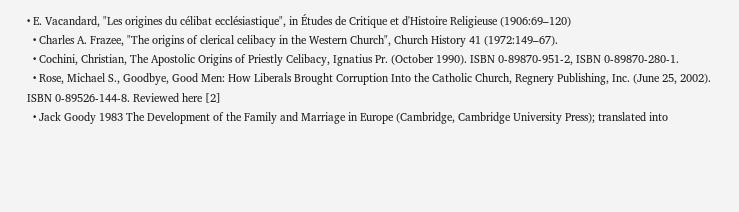• E. Vacandard, "Les origines du célibat ecclésiastique", in Études de Critique et d'Histoire Religieuse (1906:69–120)
  • Charles A. Frazee, "The origins of clerical celibacy in the Western Church", Church History 41 (1972:149–67).
  • Cochini, Christian, The Apostolic Origins of Priestly Celibacy, Ignatius Pr. (October 1990). ISBN 0-89870-951-2, ISBN 0-89870-280-1.
  • Rose, Michael S., Goodbye, Good Men: How Liberals Brought Corruption Into the Catholic Church, Regnery Publishing, Inc. (June 25, 2002). ISBN 0-89526-144-8. Reviewed here [2]
  • Jack Goody 1983 The Development of the Family and Marriage in Europe (Cambridge, Cambridge University Press); translated into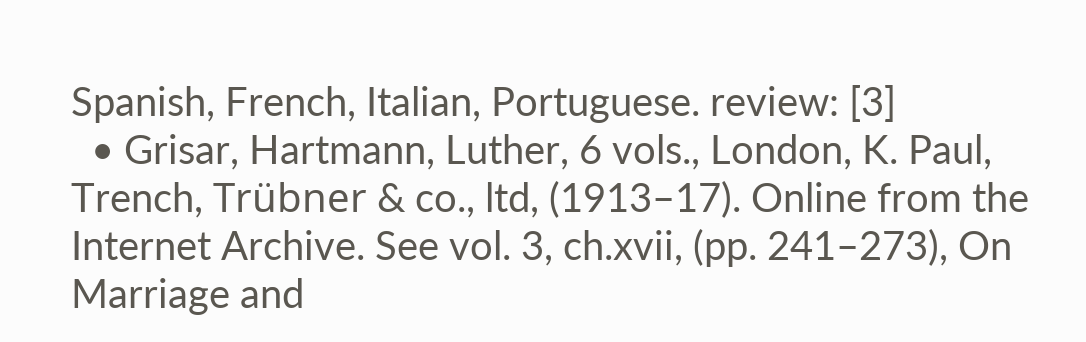Spanish, French, Italian, Portuguese. review: [3]
  • Grisar, Hartmann, Luther, 6 vols., London, K. Paul, Trench, Trübner & co., ltd, (1913–17). Online from the Internet Archive. See vol. 3, ch.xvii, (pp. 241–273), On Marriage and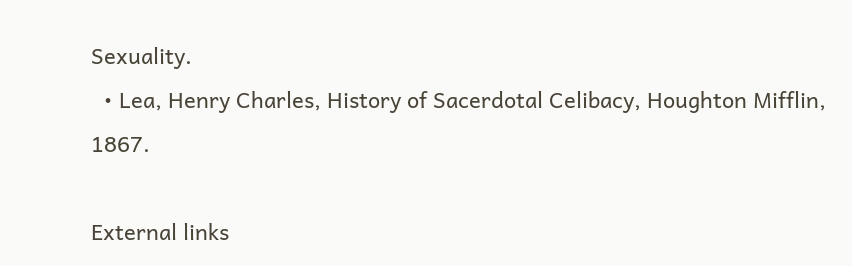Sexuality.
  • Lea, Henry Charles, History of Sacerdotal Celibacy, Houghton Mifflin, 1867.

External links